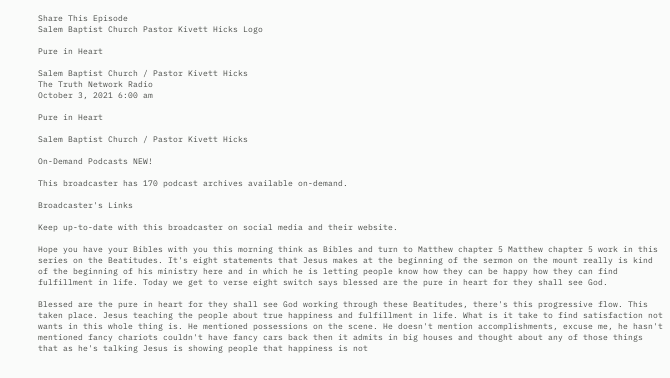Share This Episode
Salem Baptist Church Pastor Kivett Hicks Logo

Pure in Heart

Salem Baptist Church / Pastor Kivett Hicks
The Truth Network Radio
October 3, 2021 6:00 am

Pure in Heart

Salem Baptist Church / Pastor Kivett Hicks

On-Demand Podcasts NEW!

This broadcaster has 170 podcast archives available on-demand.

Broadcaster's Links

Keep up-to-date with this broadcaster on social media and their website.

Hope you have your Bibles with you this morning think as Bibles and turn to Matthew chapter 5 Matthew chapter 5 work in this series on the Beatitudes. It's eight statements that Jesus makes at the beginning of the sermon on the mount really is kind of the beginning of his ministry here and in which he is letting people know how they can be happy how they can find fulfillment in life. Today we get to verse eight switch says blessed are the pure in heart for they shall see God.

Blessed are the pure in heart for they shall see God working through these Beatitudes, there's this progressive flow. This taken place. Jesus teaching the people about true happiness and fulfillment in life. What is it take to find satisfaction not wants in this whole thing is. He mentioned possessions on the scene. He doesn't mention accomplishments, excuse me, he hasn't mentioned fancy chariots couldn't have fancy cars back then it admits in big houses and thought about any of those things that as he's talking Jesus is showing people that happiness is not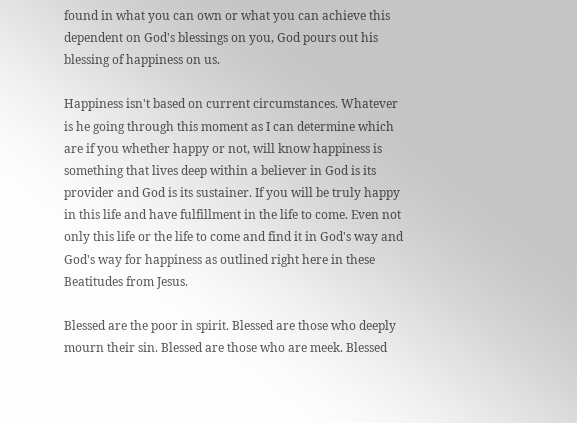found in what you can own or what you can achieve this dependent on God's blessings on you, God pours out his blessing of happiness on us.

Happiness isn't based on current circumstances. Whatever is he going through this moment as I can determine which are if you whether happy or not, will know happiness is something that lives deep within a believer in God is its provider and God is its sustainer. If you will be truly happy in this life and have fulfillment in the life to come. Even not only this life or the life to come and find it in God's way and God's way for happiness as outlined right here in these Beatitudes from Jesus.

Blessed are the poor in spirit. Blessed are those who deeply mourn their sin. Blessed are those who are meek. Blessed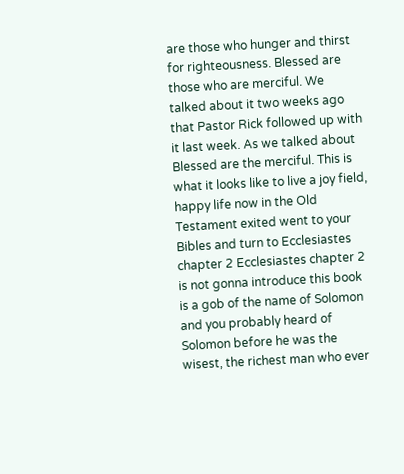are those who hunger and thirst for righteousness. Blessed are those who are merciful. We talked about it two weeks ago that Pastor Rick followed up with it last week. As we talked about Blessed are the merciful. This is what it looks like to live a joy field, happy life now in the Old Testament exited went to your Bibles and turn to Ecclesiastes chapter 2 Ecclesiastes chapter 2 is not gonna introduce this book is a gob of the name of Solomon and you probably heard of Solomon before he was the wisest, the richest man who ever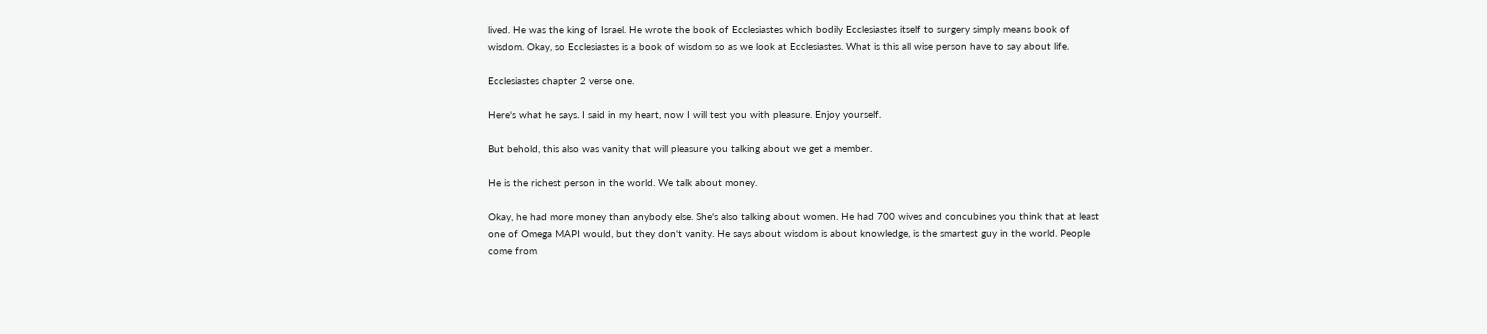lived. He was the king of Israel. He wrote the book of Ecclesiastes which bodily Ecclesiastes itself to surgery simply means book of wisdom. Okay, so Ecclesiastes is a book of wisdom so as we look at Ecclesiastes. What is this all wise person have to say about life.

Ecclesiastes chapter 2 verse one.

Here's what he says. I said in my heart, now I will test you with pleasure. Enjoy yourself.

But behold, this also was vanity that will pleasure you talking about we get a member.

He is the richest person in the world. We talk about money.

Okay, he had more money than anybody else. She's also talking about women. He had 700 wives and concubines you think that at least one of Omega MAPI would, but they don't vanity. He says about wisdom is about knowledge, is the smartest guy in the world. People come from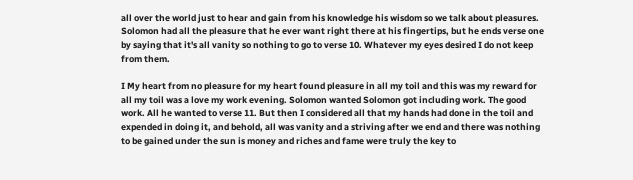all over the world just to hear and gain from his knowledge his wisdom so we talk about pleasures. Solomon had all the pleasure that he ever want right there at his fingertips, but he ends verse one by saying that it's all vanity so nothing to go to verse 10. Whatever my eyes desired I do not keep from them.

I My heart from no pleasure for my heart found pleasure in all my toil and this was my reward for all my toil was a love my work evening. Solomon wanted Solomon got including work. The good work. All he wanted to verse 11. But then I considered all that my hands had done in the toil and expended in doing it, and behold, all was vanity and a striving after we end and there was nothing to be gained under the sun is money and riches and fame were truly the key to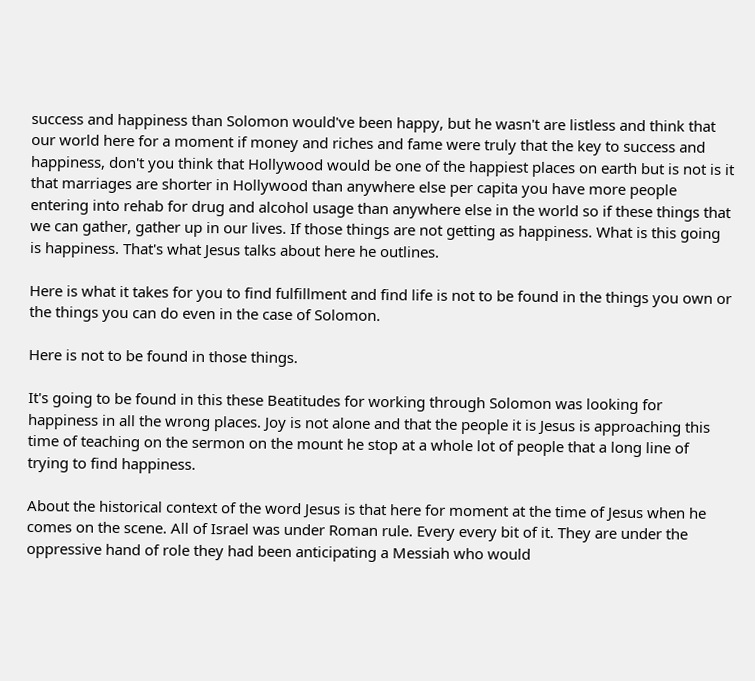success and happiness than Solomon would've been happy, but he wasn't are listless and think that our world here for a moment if money and riches and fame were truly that the key to success and happiness, don't you think that Hollywood would be one of the happiest places on earth but is not is it that marriages are shorter in Hollywood than anywhere else per capita you have more people entering into rehab for drug and alcohol usage than anywhere else in the world so if these things that we can gather, gather up in our lives. If those things are not getting as happiness. What is this going is happiness. That's what Jesus talks about here he outlines.

Here is what it takes for you to find fulfillment and find life is not to be found in the things you own or the things you can do even in the case of Solomon.

Here is not to be found in those things.

It's going to be found in this these Beatitudes for working through Solomon was looking for happiness in all the wrong places. Joy is not alone and that the people it is Jesus is approaching this time of teaching on the sermon on the mount he stop at a whole lot of people that a long line of trying to find happiness.

About the historical context of the word Jesus is that here for moment at the time of Jesus when he comes on the scene. All of Israel was under Roman rule. Every every bit of it. They are under the oppressive hand of role they had been anticipating a Messiah who would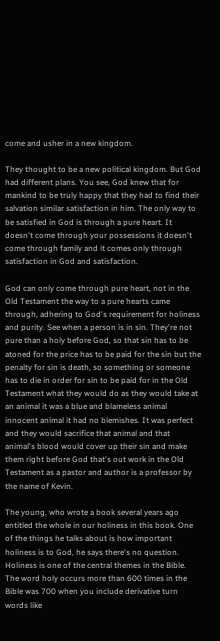come and usher in a new kingdom.

They thought to be a new political kingdom. But God had different plans. You see, God knew that for mankind to be truly happy that they had to find their salvation similar satisfaction in him. The only way to be satisfied in God is through a pure heart. It doesn't come through your possessions it doesn't come through family and it comes only through satisfaction in God and satisfaction.

God can only come through pure heart, not in the Old Testament the way to a pure hearts came through, adhering to God's requirement for holiness and purity. See when a person is in sin. They're not pure than a holy before God, so that sin has to be atoned for the price has to be paid for the sin but the penalty for sin is death, so something or someone has to die in order for sin to be paid for in the Old Testament what they would do as they would take at an animal it was a blue and blameless animal innocent animal it had no blemishes. It was perfect and they would sacrifice that animal and that animal's blood would cover up their sin and make them right before God that's out work in the Old Testament as a pastor and author is a professor by the name of Kevin.

The young, who wrote a book several years ago entitled the whole in our holiness in this book. One of the things he talks about is how important holiness is to God, he says there's no question. Holiness is one of the central themes in the Bible. The word holy occurs more than 600 times in the Bible was 700 when you include derivative turn words like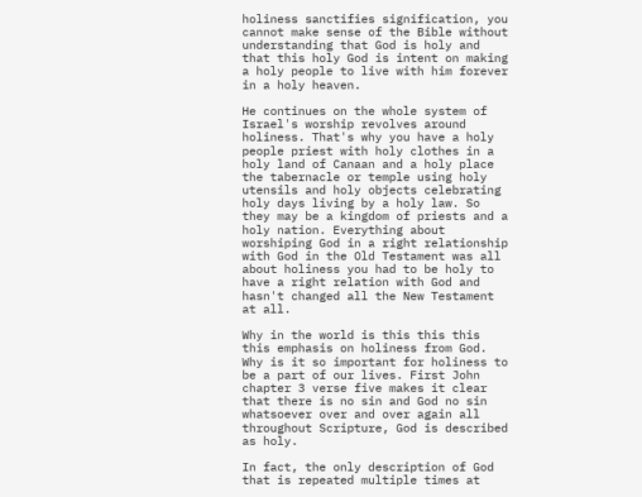holiness sanctifies signification, you cannot make sense of the Bible without understanding that God is holy and that this holy God is intent on making a holy people to live with him forever in a holy heaven.

He continues on the whole system of Israel's worship revolves around holiness. That's why you have a holy people priest with holy clothes in a holy land of Canaan and a holy place the tabernacle or temple using holy utensils and holy objects celebrating holy days living by a holy law. So they may be a kingdom of priests and a holy nation. Everything about worshiping God in a right relationship with God in the Old Testament was all about holiness you had to be holy to have a right relation with God and hasn't changed all the New Testament at all.

Why in the world is this this this this emphasis on holiness from God. Why is it so important for holiness to be a part of our lives. First John chapter 3 verse five makes it clear that there is no sin and God no sin whatsoever over and over again all throughout Scripture, God is described as holy.

In fact, the only description of God that is repeated multiple times at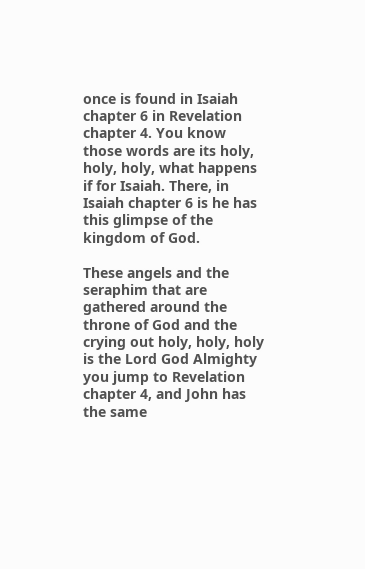once is found in Isaiah chapter 6 in Revelation chapter 4. You know those words are its holy, holy, holy, what happens if for Isaiah. There, in Isaiah chapter 6 is he has this glimpse of the kingdom of God.

These angels and the seraphim that are gathered around the throne of God and the crying out holy, holy, holy is the Lord God Almighty you jump to Revelation chapter 4, and John has the same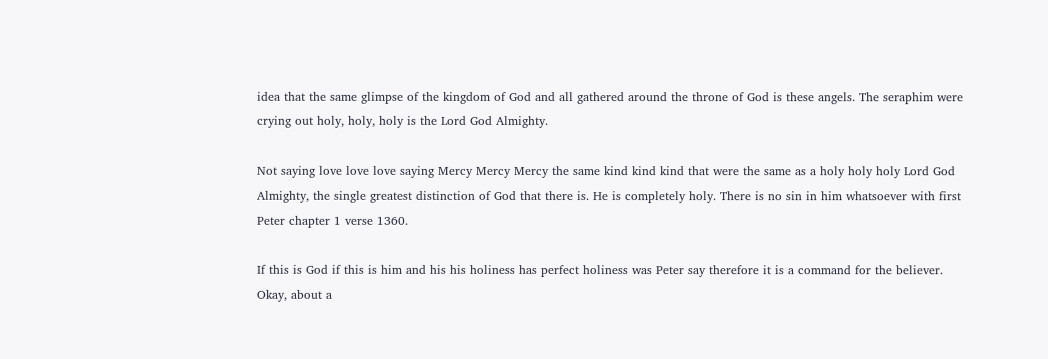idea that the same glimpse of the kingdom of God and all gathered around the throne of God is these angels. The seraphim were crying out holy, holy, holy is the Lord God Almighty.

Not saying love love love saying Mercy Mercy Mercy the same kind kind kind that were the same as a holy holy holy Lord God Almighty, the single greatest distinction of God that there is. He is completely holy. There is no sin in him whatsoever with first Peter chapter 1 verse 1360.

If this is God if this is him and his his holiness has perfect holiness was Peter say therefore it is a command for the believer. Okay, about a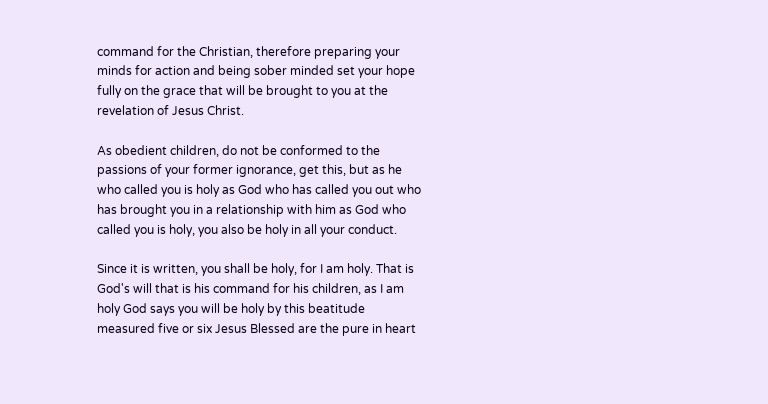command for the Christian, therefore preparing your minds for action and being sober minded set your hope fully on the grace that will be brought to you at the revelation of Jesus Christ.

As obedient children, do not be conformed to the passions of your former ignorance, get this, but as he who called you is holy as God who has called you out who has brought you in a relationship with him as God who called you is holy, you also be holy in all your conduct.

Since it is written, you shall be holy, for I am holy. That is God's will that is his command for his children, as I am holy God says you will be holy by this beatitude measured five or six Jesus Blessed are the pure in heart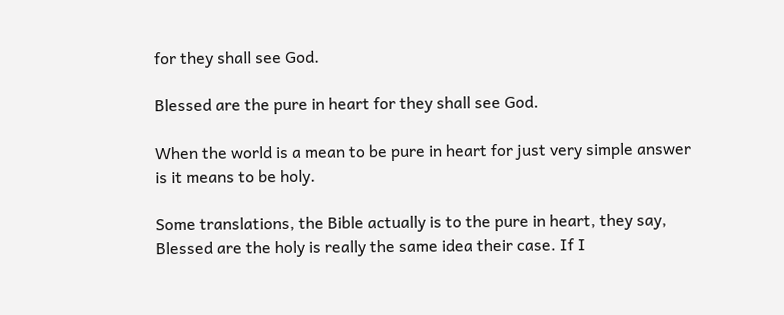for they shall see God.

Blessed are the pure in heart for they shall see God.

When the world is a mean to be pure in heart for just very simple answer is it means to be holy.

Some translations, the Bible actually is to the pure in heart, they say, Blessed are the holy is really the same idea their case. If I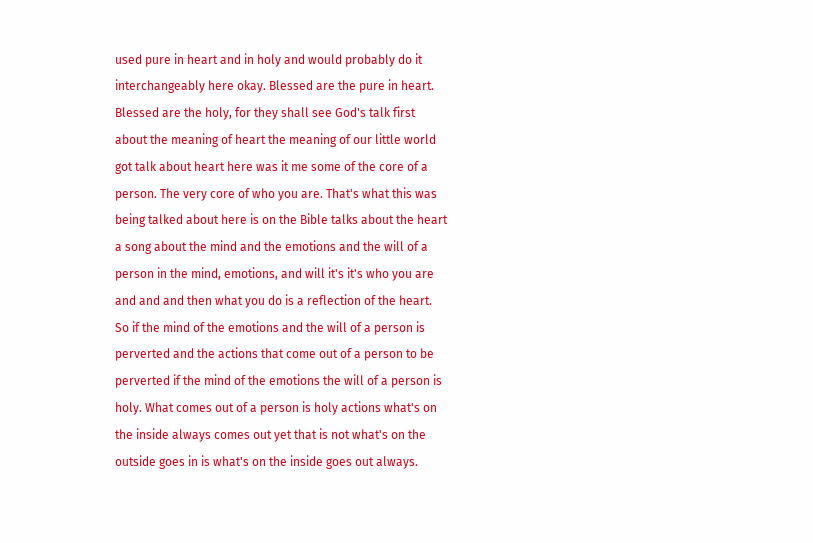used pure in heart and in holy and would probably do it interchangeably here okay. Blessed are the pure in heart. Blessed are the holy, for they shall see God's talk first about the meaning of heart the meaning of our little world got talk about heart here was it me some of the core of a person. The very core of who you are. That's what this was being talked about here is on the Bible talks about the heart a song about the mind and the emotions and the will of a person in the mind, emotions, and will it's it's who you are and and and then what you do is a reflection of the heart. So if the mind of the emotions and the will of a person is perverted and the actions that come out of a person to be perverted if the mind of the emotions the will of a person is holy. What comes out of a person is holy actions what's on the inside always comes out yet that is not what's on the outside goes in is what's on the inside goes out always.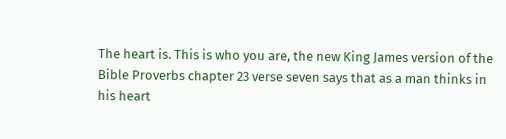The heart is. This is who you are, the new King James version of the Bible Proverbs chapter 23 verse seven says that as a man thinks in his heart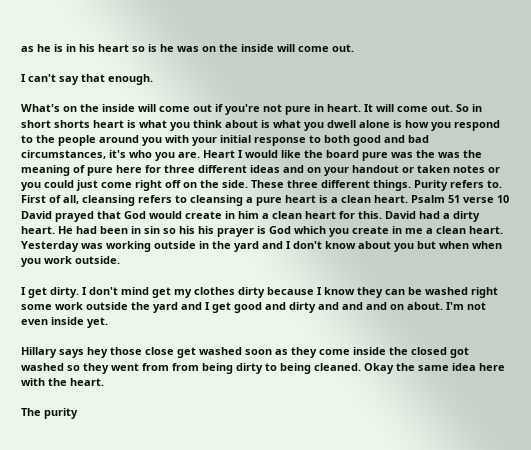as he is in his heart so is he was on the inside will come out.

I can't say that enough.

What's on the inside will come out if you're not pure in heart. It will come out. So in short shorts heart is what you think about is what you dwell alone is how you respond to the people around you with your initial response to both good and bad circumstances, it's who you are. Heart I would like the board pure was the was the meaning of pure here for three different ideas and on your handout or taken notes or you could just come right off on the side. These three different things. Purity refers to. First of all, cleansing refers to cleansing a pure heart is a clean heart. Psalm 51 verse 10 David prayed that God would create in him a clean heart for this. David had a dirty heart. He had been in sin so his his prayer is God which you create in me a clean heart. Yesterday was working outside in the yard and I don't know about you but when when you work outside.

I get dirty. I don't mind get my clothes dirty because I know they can be washed right some work outside the yard and I get good and dirty and and and on about. I'm not even inside yet.

Hillary says hey those close get washed soon as they come inside the closed got washed so they went from from being dirty to being cleaned. Okay the same idea here with the heart.

The purity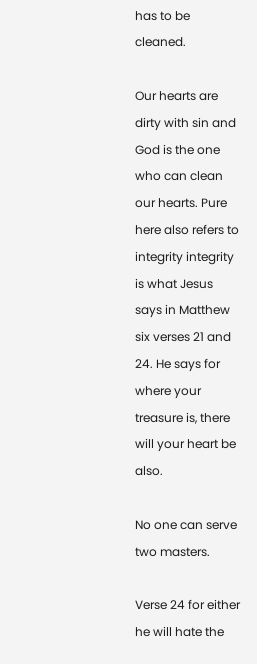has to be cleaned.

Our hearts are dirty with sin and God is the one who can clean our hearts. Pure here also refers to integrity integrity is what Jesus says in Matthew six verses 21 and 24. He says for where your treasure is, there will your heart be also.

No one can serve two masters.

Verse 24 for either he will hate the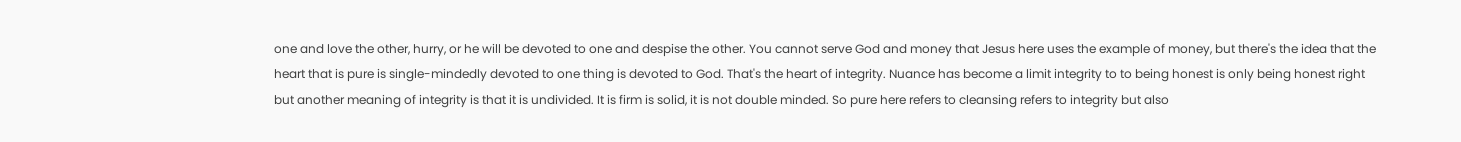one and love the other, hurry, or he will be devoted to one and despise the other. You cannot serve God and money that Jesus here uses the example of money, but there's the idea that the heart that is pure is single-mindedly devoted to one thing is devoted to God. That's the heart of integrity. Nuance has become a limit integrity to to being honest is only being honest right but another meaning of integrity is that it is undivided. It is firm is solid, it is not double minded. So pure here refers to cleansing refers to integrity but also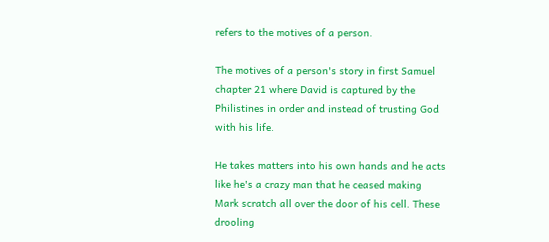refers to the motives of a person.

The motives of a person's story in first Samuel chapter 21 where David is captured by the Philistines in order and instead of trusting God with his life.

He takes matters into his own hands and he acts like he's a crazy man that he ceased making Mark scratch all over the door of his cell. These drooling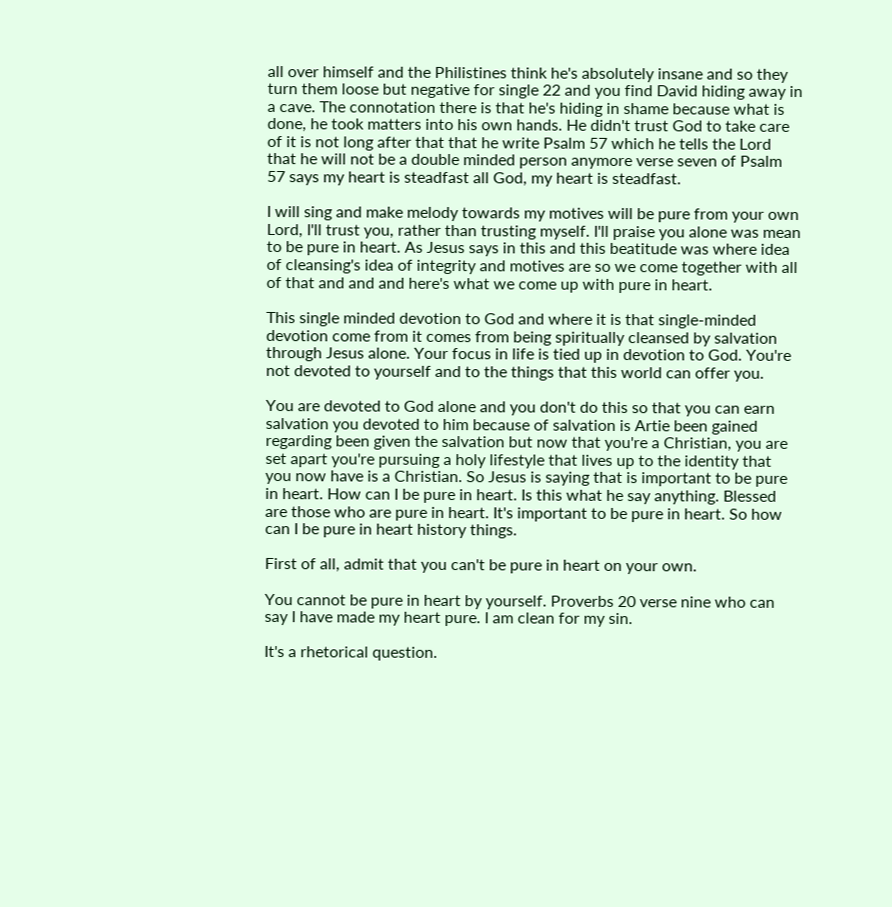all over himself and the Philistines think he's absolutely insane and so they turn them loose but negative for single 22 and you find David hiding away in a cave. The connotation there is that he's hiding in shame because what is done, he took matters into his own hands. He didn't trust God to take care of it is not long after that that he write Psalm 57 which he tells the Lord that he will not be a double minded person anymore verse seven of Psalm 57 says my heart is steadfast all God, my heart is steadfast.

I will sing and make melody towards my motives will be pure from your own Lord, I'll trust you, rather than trusting myself. I'll praise you alone was mean to be pure in heart. As Jesus says in this and this beatitude was where idea of cleansing's idea of integrity and motives are so we come together with all of that and and and here's what we come up with pure in heart.

This single minded devotion to God and where it is that single-minded devotion come from it comes from being spiritually cleansed by salvation through Jesus alone. Your focus in life is tied up in devotion to God. You're not devoted to yourself and to the things that this world can offer you.

You are devoted to God alone and you don't do this so that you can earn salvation you devoted to him because of salvation is Artie been gained regarding been given the salvation but now that you're a Christian, you are set apart you're pursuing a holy lifestyle that lives up to the identity that you now have is a Christian. So Jesus is saying that is important to be pure in heart. How can I be pure in heart. Is this what he say anything. Blessed are those who are pure in heart. It's important to be pure in heart. So how can I be pure in heart history things.

First of all, admit that you can't be pure in heart on your own.

You cannot be pure in heart by yourself. Proverbs 20 verse nine who can say I have made my heart pure. I am clean for my sin.

It's a rhetorical question.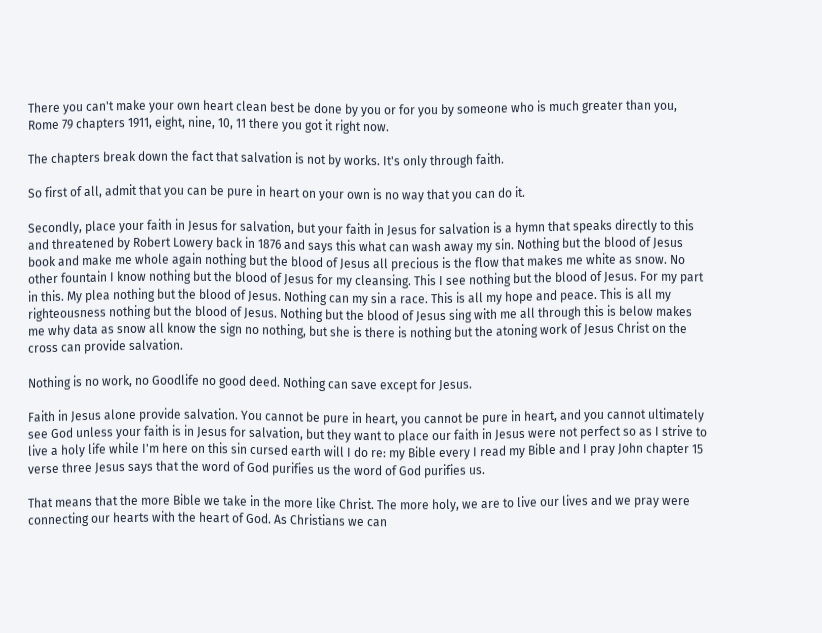There you can't make your own heart clean best be done by you or for you by someone who is much greater than you, Rome 79 chapters 1911, eight, nine, 10, 11 there you got it right now.

The chapters break down the fact that salvation is not by works. It's only through faith.

So first of all, admit that you can be pure in heart on your own is no way that you can do it.

Secondly, place your faith in Jesus for salvation, but your faith in Jesus for salvation is a hymn that speaks directly to this and threatened by Robert Lowery back in 1876 and says this what can wash away my sin. Nothing but the blood of Jesus book and make me whole again nothing but the blood of Jesus all precious is the flow that makes me white as snow. No other fountain I know nothing but the blood of Jesus for my cleansing. This I see nothing but the blood of Jesus. For my part in this. My plea nothing but the blood of Jesus. Nothing can my sin a race. This is all my hope and peace. This is all my righteousness nothing but the blood of Jesus. Nothing but the blood of Jesus sing with me all through this is below makes me why data as snow all know the sign no nothing, but she is there is nothing but the atoning work of Jesus Christ on the cross can provide salvation.

Nothing is no work, no Goodlife no good deed. Nothing can save except for Jesus.

Faith in Jesus alone provide salvation. You cannot be pure in heart, you cannot be pure in heart, and you cannot ultimately see God unless your faith is in Jesus for salvation, but they want to place our faith in Jesus were not perfect so as I strive to live a holy life while I'm here on this sin cursed earth will I do re: my Bible every I read my Bible and I pray John chapter 15 verse three Jesus says that the word of God purifies us the word of God purifies us.

That means that the more Bible we take in the more like Christ. The more holy, we are to live our lives and we pray were connecting our hearts with the heart of God. As Christians we can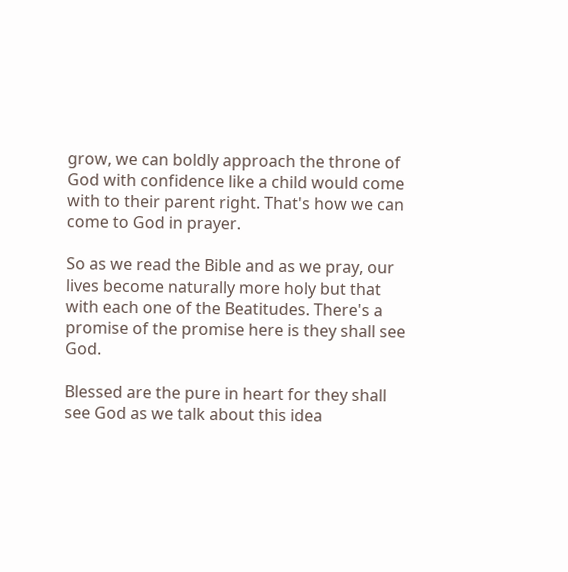grow, we can boldly approach the throne of God with confidence like a child would come with to their parent right. That's how we can come to God in prayer.

So as we read the Bible and as we pray, our lives become naturally more holy but that with each one of the Beatitudes. There's a promise of the promise here is they shall see God.

Blessed are the pure in heart for they shall see God as we talk about this idea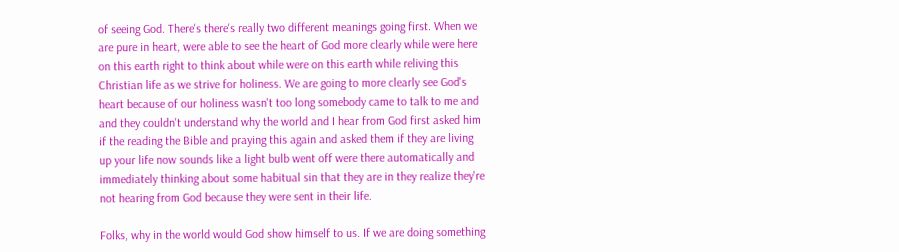of seeing God. There's there's really two different meanings going first. When we are pure in heart, were able to see the heart of God more clearly while were here on this earth right to think about while were on this earth while reliving this Christian life as we strive for holiness. We are going to more clearly see God's heart because of our holiness wasn't too long somebody came to talk to me and and they couldn't understand why the world and I hear from God first asked him if the reading the Bible and praying this again and asked them if they are living up your life now sounds like a light bulb went off were there automatically and immediately thinking about some habitual sin that they are in they realize they're not hearing from God because they were sent in their life.

Folks, why in the world would God show himself to us. If we are doing something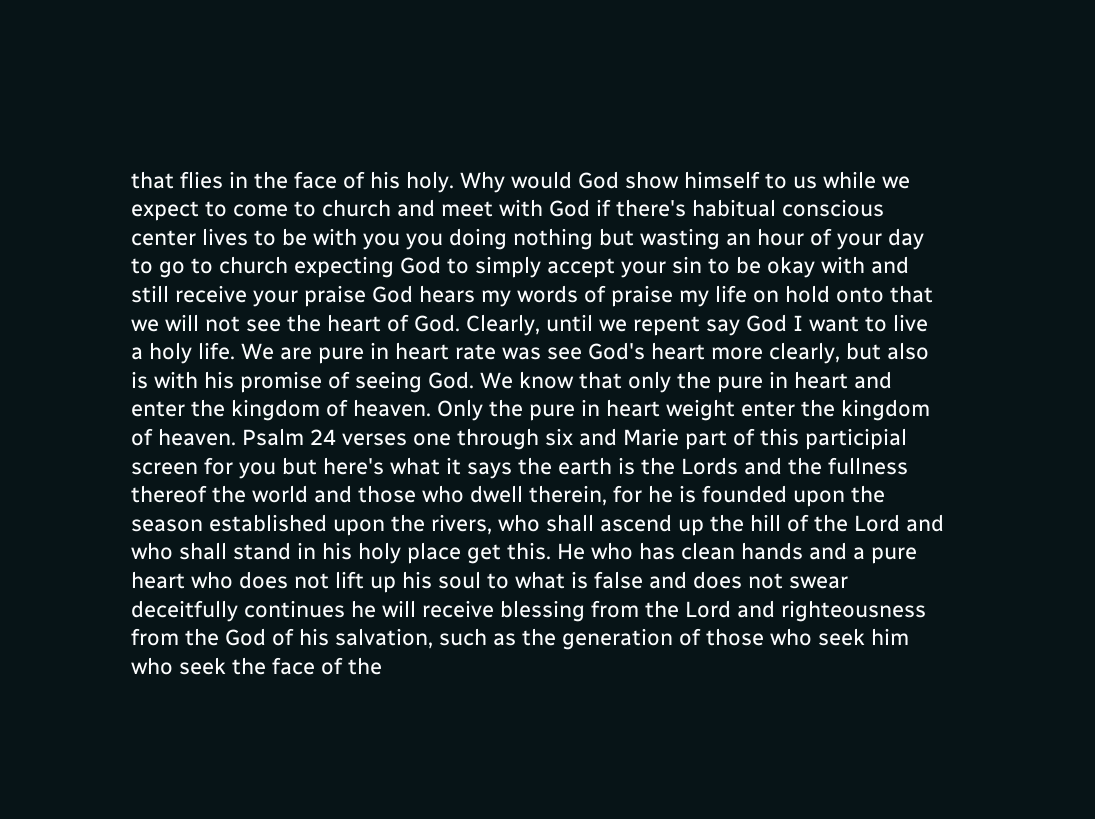that flies in the face of his holy. Why would God show himself to us while we expect to come to church and meet with God if there's habitual conscious center lives to be with you you doing nothing but wasting an hour of your day to go to church expecting God to simply accept your sin to be okay with and still receive your praise God hears my words of praise my life on hold onto that we will not see the heart of God. Clearly, until we repent say God I want to live a holy life. We are pure in heart rate was see God's heart more clearly, but also is with his promise of seeing God. We know that only the pure in heart and enter the kingdom of heaven. Only the pure in heart weight enter the kingdom of heaven. Psalm 24 verses one through six and Marie part of this participial screen for you but here's what it says the earth is the Lords and the fullness thereof the world and those who dwell therein, for he is founded upon the season established upon the rivers, who shall ascend up the hill of the Lord and who shall stand in his holy place get this. He who has clean hands and a pure heart who does not lift up his soul to what is false and does not swear deceitfully continues he will receive blessing from the Lord and righteousness from the God of his salvation, such as the generation of those who seek him who seek the face of the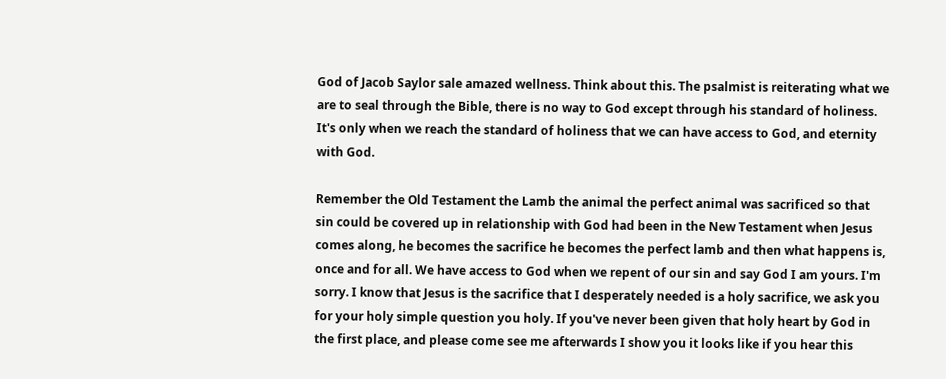God of Jacob Saylor sale amazed wellness. Think about this. The psalmist is reiterating what we are to seal through the Bible, there is no way to God except through his standard of holiness. It's only when we reach the standard of holiness that we can have access to God, and eternity with God.

Remember the Old Testament the Lamb the animal the perfect animal was sacrificed so that sin could be covered up in relationship with God had been in the New Testament when Jesus comes along, he becomes the sacrifice he becomes the perfect lamb and then what happens is, once and for all. We have access to God when we repent of our sin and say God I am yours. I'm sorry. I know that Jesus is the sacrifice that I desperately needed is a holy sacrifice, we ask you for your holy simple question you holy. If you've never been given that holy heart by God in the first place, and please come see me afterwards I show you it looks like if you hear this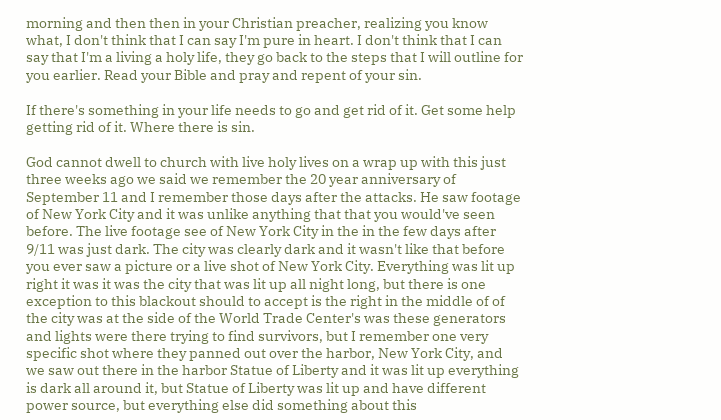morning and then then in your Christian preacher, realizing you know what, I don't think that I can say I'm pure in heart. I don't think that I can say that I'm a living a holy life, they go back to the steps that I will outline for you earlier. Read your Bible and pray and repent of your sin.

If there's something in your life needs to go and get rid of it. Get some help getting rid of it. Where there is sin.

God cannot dwell to church with live holy lives on a wrap up with this just three weeks ago we said we remember the 20 year anniversary of September 11 and I remember those days after the attacks. He saw footage of New York City and it was unlike anything that that you would've seen before. The live footage see of New York City in the in the few days after 9/11 was just dark. The city was clearly dark and it wasn't like that before you ever saw a picture or a live shot of New York City. Everything was lit up right it was it was the city that was lit up all night long, but there is one exception to this blackout should to accept is the right in the middle of of the city was at the side of the World Trade Center's was these generators and lights were there trying to find survivors, but I remember one very specific shot where they panned out over the harbor, New York City, and we saw out there in the harbor Statue of Liberty and it was lit up everything is dark all around it, but Statue of Liberty was lit up and have different power source, but everything else did something about this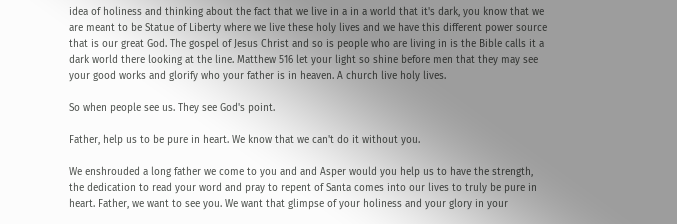idea of holiness and thinking about the fact that we live in a in a world that it's dark, you know that we are meant to be Statue of Liberty where we live these holy lives and we have this different power source that is our great God. The gospel of Jesus Christ and so is people who are living in is the Bible calls it a dark world there looking at the line. Matthew 516 let your light so shine before men that they may see your good works and glorify who your father is in heaven. A church live holy lives.

So when people see us. They see God's point.

Father, help us to be pure in heart. We know that we can't do it without you.

We enshrouded a long father we come to you and and Asper would you help us to have the strength, the dedication to read your word and pray to repent of Santa comes into our lives to truly be pure in heart. Father, we want to see you. We want that glimpse of your holiness and your glory in your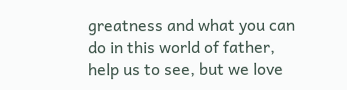greatness and what you can do in this world of father, help us to see, but we love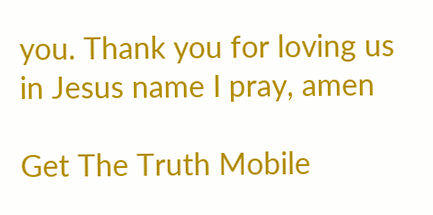you. Thank you for loving us in Jesus name I pray, amen

Get The Truth Mobile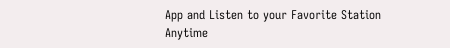App and Listen to your Favorite Station Anytime